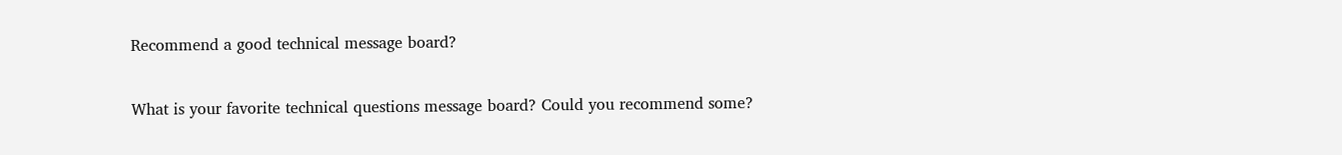Recommend a good technical message board?

What is your favorite technical questions message board? Could you recommend some?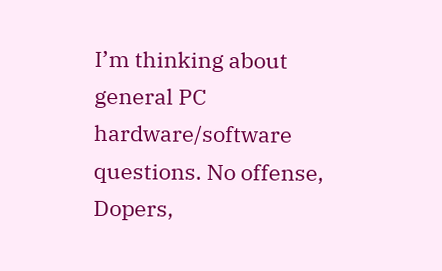I’m thinking about general PC hardware/software questions. No offense, Dopers,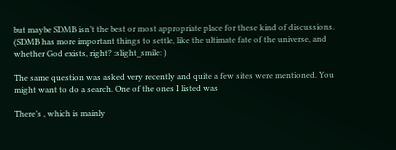but maybe SDMB isn’t the best or most appropriate place for these kind of discussions. (SDMB has more important things to settle, like the ultimate fate of the universe, and whether God exists, right? :slight_smile: )

The same question was asked very recently and quite a few sites were mentioned. You might want to do a search. One of the ones I listed was

There’s , which is mainly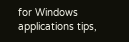for Windows applications tips,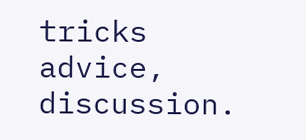tricks advice, discussion.